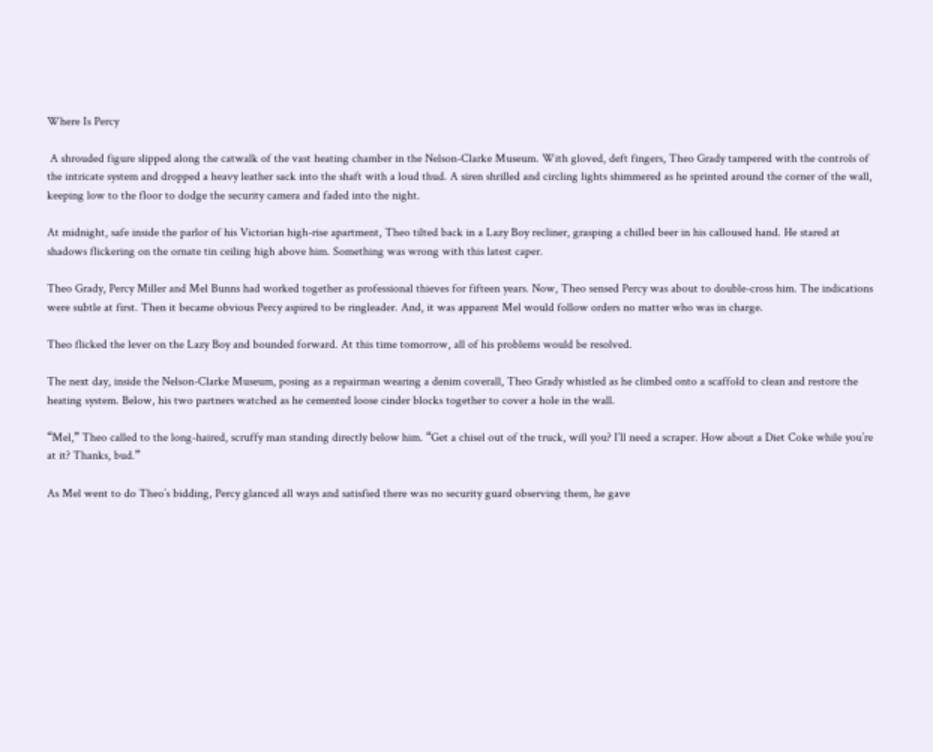Where Is Percy

 A shrouded figure slipped along the catwalk of the vast heating chamber in the Nelson-Clarke Museum. With gloved, deft fingers, Theo Grady tampered with the controls of the intricate system and dropped a heavy leather sack into the shaft with a loud thud. A siren shrilled and circling lights shimmered as he sprinted around the corner of the wall, keeping low to the floor to dodge the security camera and faded into the night.

At midnight, safe inside the parlor of his Victorian high-rise apartment, Theo tilted back in a Lazy Boy recliner, grasping a chilled beer in his calloused hand. He stared at shadows flickering on the ornate tin ceiling high above him. Something was wrong with this latest caper.

Theo Grady, Percy Miller and Mel Bunns had worked together as professional thieves for fifteen years. Now, Theo sensed Percy was about to double-cross him. The indications were subtle at first. Then it became obvious Percy aspired to be ringleader. And, it was apparent Mel would follow orders no matter who was in charge.

Theo flicked the lever on the Lazy Boy and bounded forward. At this time tomorrow, all of his problems would be resolved.

The next day, inside the Nelson-Clarke Museum, posing as a repairman wearing a denim coverall, Theo Grady whistled as he climbed onto a scaffold to clean and restore the heating system. Below, his two partners watched as he cemented loose cinder blocks together to cover a hole in the wall.

“Mel,” Theo called to the long-haired, scruffy man standing directly below him. “Get a chisel out of the truck, will you? I’ll need a scraper. How about a Diet Coke while you’re at it? Thanks, bud.”

As Mel went to do Theo’s bidding, Percy glanced all ways and satisfied there was no security guard observing them, he gave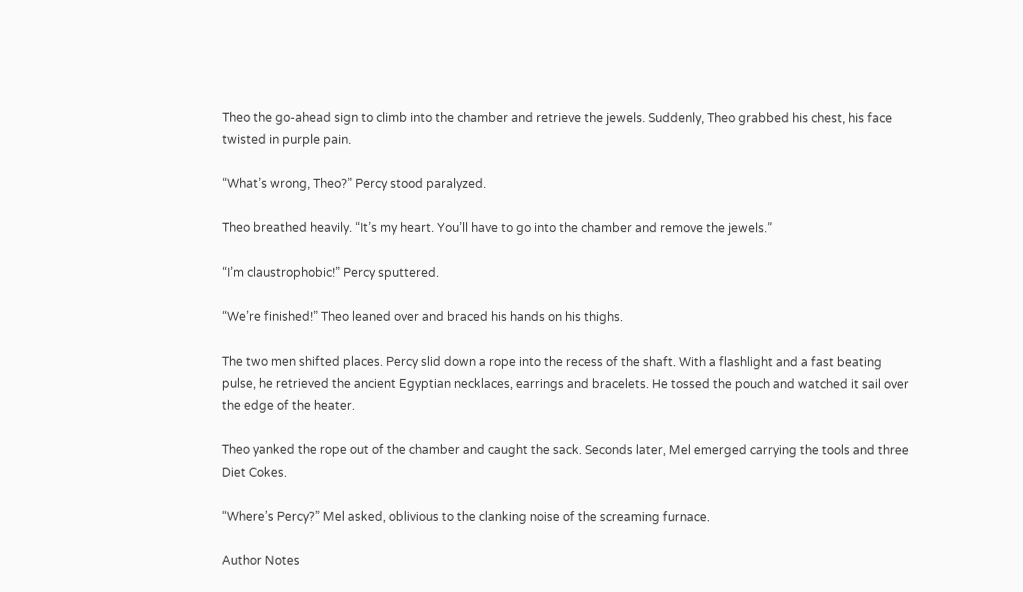Theo the go-ahead sign to climb into the chamber and retrieve the jewels. Suddenly, Theo grabbed his chest, his face twisted in purple pain.

“What’s wrong, Theo?” Percy stood paralyzed.

Theo breathed heavily. “It’s my heart. You’ll have to go into the chamber and remove the jewels.”

“I’m claustrophobic!” Percy sputtered.

“We’re finished!” Theo leaned over and braced his hands on his thighs.

The two men shifted places. Percy slid down a rope into the recess of the shaft. With a flashlight and a fast beating pulse, he retrieved the ancient Egyptian necklaces, earrings and bracelets. He tossed the pouch and watched it sail over the edge of the heater.

Theo yanked the rope out of the chamber and caught the sack. Seconds later, Mel emerged carrying the tools and three Diet Cokes.

“Where’s Percy?” Mel asked, oblivious to the clanking noise of the screaming furnace.

Author Notes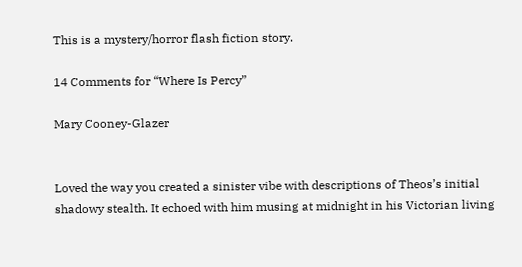This is a mystery/horror flash fiction story.

14 Comments for “Where Is Percy”

Mary Cooney-Glazer


Loved the way you created a sinister vibe with descriptions of Theos’s initial shadowy stealth. It echoed with him musing at midnight in his Victorian living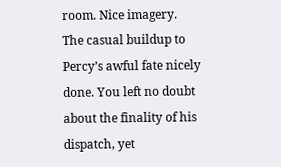room. Nice imagery.
The casual buildup to Percy’s awful fate nicely done. You left no doubt about the finality of his dispatch, yet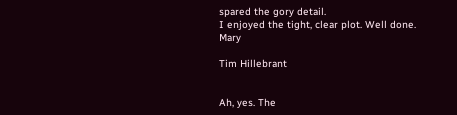spared the gory detail.
I enjoyed the tight, clear plot. Well done. Mary

Tim Hillebrant


Ah, yes. The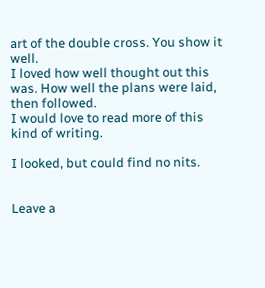art of the double cross. You show it well.
I loved how well thought out this was. How well the plans were laid, then followed.
I would love to read more of this kind of writing.

I looked, but could find no nits.


Leave a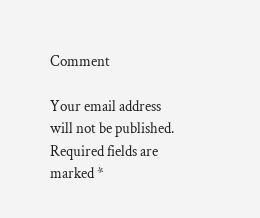Comment

Your email address will not be published. Required fields are marked *